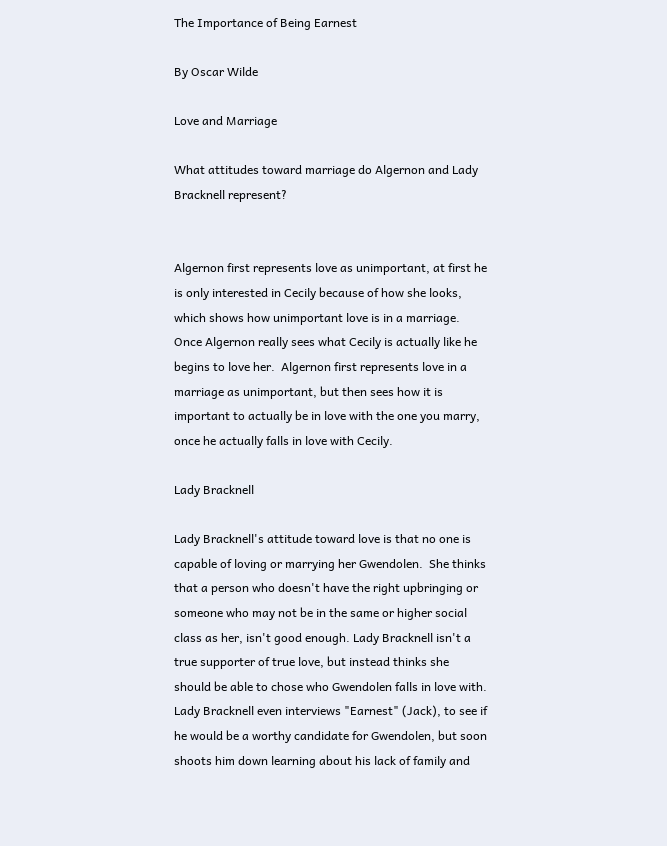The Importance of Being Earnest

By Oscar Wilde

Love and Marriage

What attitudes toward marriage do Algernon and Lady Bracknell represent?


Algernon first represents love as unimportant, at first he is only interested in Cecily because of how she looks, which shows how unimportant love is in a marriage. Once Algernon really sees what Cecily is actually like he begins to love her.  Algernon first represents love in a marriage as unimportant, but then sees how it is important to actually be in love with the one you marry, once he actually falls in love with Cecily.

Lady Bracknell

Lady Bracknell's attitude toward love is that no one is capable of loving or marrying her Gwendolen.  She thinks that a person who doesn't have the right upbringing or someone who may not be in the same or higher social class as her, isn't good enough. Lady Bracknell isn't a true supporter of true love, but instead thinks she should be able to chose who Gwendolen falls in love with. Lady Bracknell even interviews "Earnest" (Jack), to see if he would be a worthy candidate for Gwendolen, but soon shoots him down learning about his lack of family and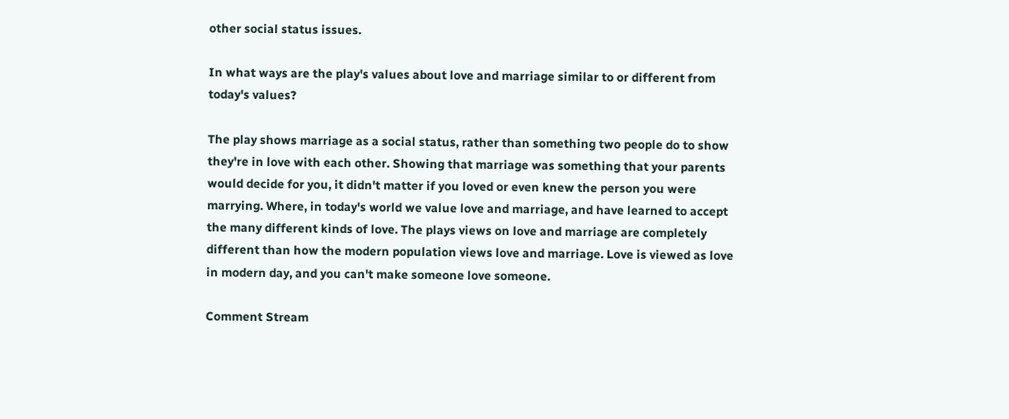other social status issues.

In what ways are the play's values about love and marriage similar to or different from today's values?

The play shows marriage as a social status, rather than something two people do to show they're in love with each other. Showing that marriage was something that your parents would decide for you, it didn't matter if you loved or even knew the person you were marrying. Where, in today's world we value love and marriage, and have learned to accept the many different kinds of love. The plays views on love and marriage are completely different than how the modern population views love and marriage. Love is viewed as love in modern day, and you can't make someone love someone.

Comment Stream